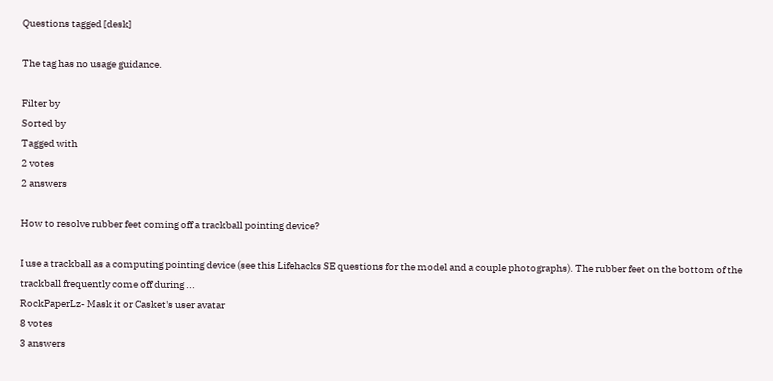Questions tagged [desk]

The tag has no usage guidance.

Filter by
Sorted by
Tagged with
2 votes
2 answers

How to resolve rubber feet coming off a trackball pointing device?

I use a trackball as a computing pointing device (see this Lifehacks SE questions for the model and a couple photographs). The rubber feet on the bottom of the trackball frequently come off during ...
RockPaperLz- Mask it or Casket's user avatar
8 votes
3 answers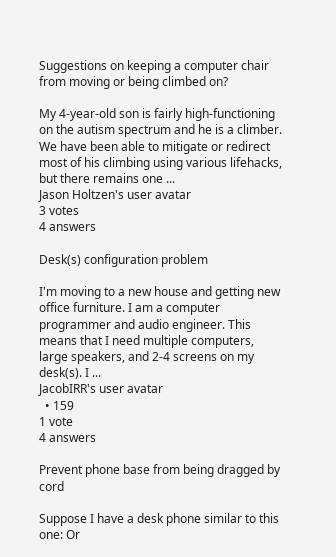Suggestions on keeping a computer chair from moving or being climbed on?

My 4-year-old son is fairly high-functioning on the autism spectrum and he is a climber. We have been able to mitigate or redirect most of his climbing using various lifehacks, but there remains one ...
Jason Holtzen's user avatar
3 votes
4 answers

Desk(s) configuration problem

I'm moving to a new house and getting new office furniture. I am a computer programmer and audio engineer. This means that I need multiple computers, large speakers, and 2-4 screens on my desk(s). I ...
JacobIRR's user avatar
  • 159
1 vote
4 answers

Prevent phone base from being dragged by cord

Suppose I have a desk phone similar to this one: Or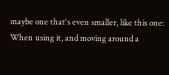maybe one that's even smaller, like this one: When using it, and moving around a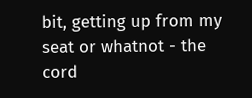bit, getting up from my seat or whatnot - the cord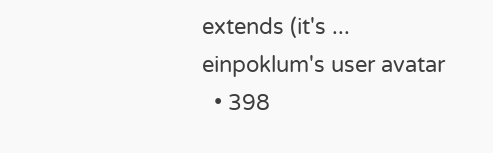extends (it's ...
einpoklum's user avatar
  • 398